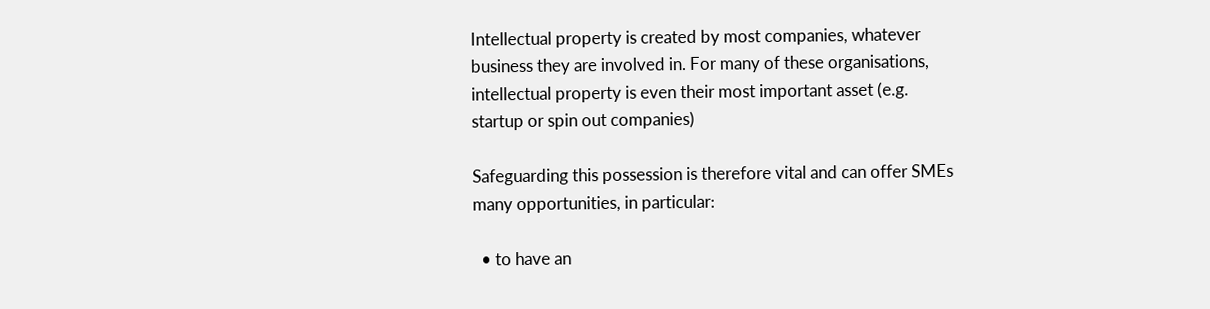Intellectual property is created by most companies, whatever business they are involved in. For many of these organisations, intellectual property is even their most important asset (e.g. startup or spin out companies)

Safeguarding this possession is therefore vital and can offer SMEs many opportunities, in particular:

  • to have an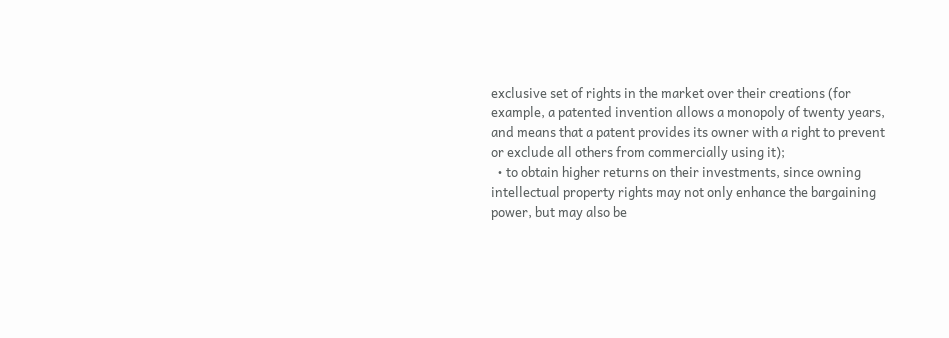exclusive set of rights in the market over their creations (for example, a patented invention allows a monopoly of twenty years, and means that a patent provides its owner with a right to prevent or exclude all others from commercially using it);
  • to obtain higher returns on their investments, since owning intellectual property rights may not only enhance the bargaining power, but may also be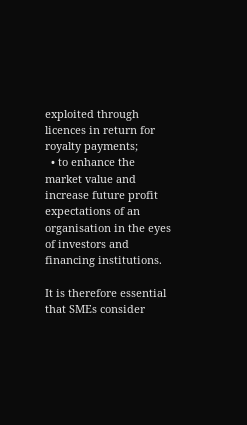exploited through licences in return for royalty payments;
  • to enhance the market value and increase future profit expectations of an organisation in the eyes of investors and financing institutions.

It is therefore essential that SMEs consider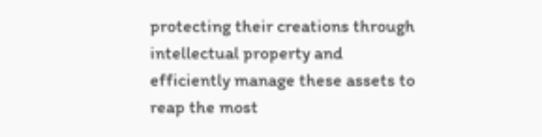protecting their creations through intellectual property and efficiently manage these assets to reap the most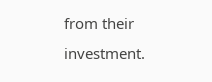from their investment.